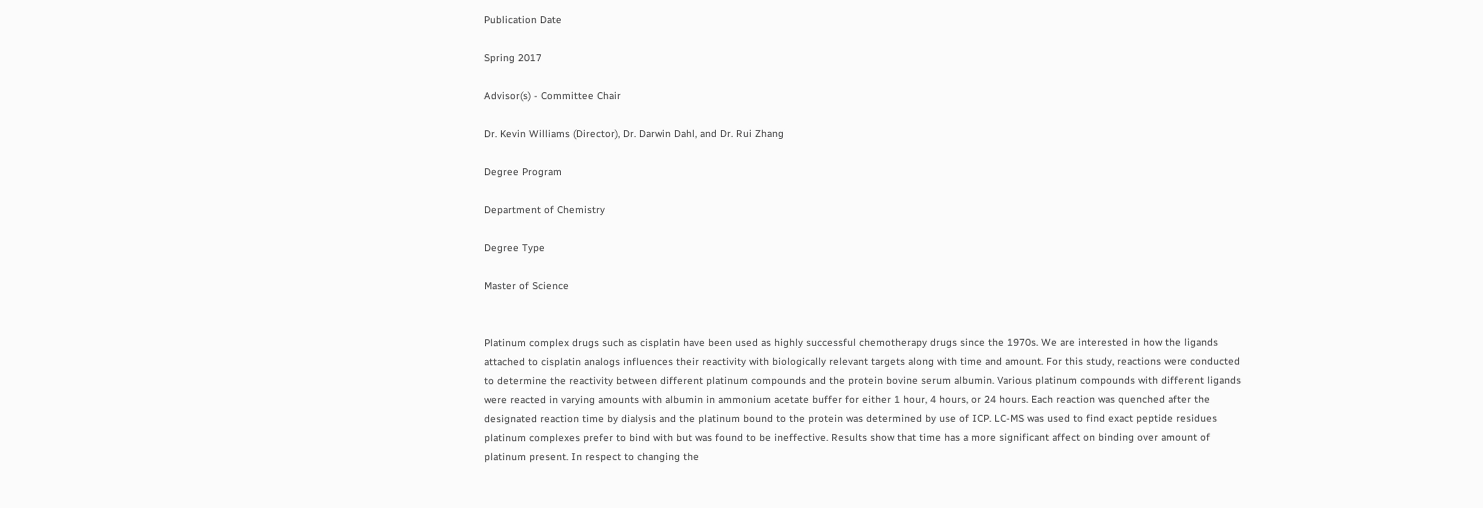Publication Date

Spring 2017

Advisor(s) - Committee Chair

Dr. Kevin Williams (Director), Dr. Darwin Dahl, and Dr. Rui Zhang

Degree Program

Department of Chemistry

Degree Type

Master of Science


Platinum complex drugs such as cisplatin have been used as highly successful chemotherapy drugs since the 1970s. We are interested in how the ligands attached to cisplatin analogs influences their reactivity with biologically relevant targets along with time and amount. For this study, reactions were conducted to determine the reactivity between different platinum compounds and the protein bovine serum albumin. Various platinum compounds with different ligands were reacted in varying amounts with albumin in ammonium acetate buffer for either 1 hour, 4 hours, or 24 hours. Each reaction was quenched after the designated reaction time by dialysis and the platinum bound to the protein was determined by use of ICP. LC-MS was used to find exact peptide residues platinum complexes prefer to bind with but was found to be ineffective. Results show that time has a more significant affect on binding over amount of platinum present. In respect to changing the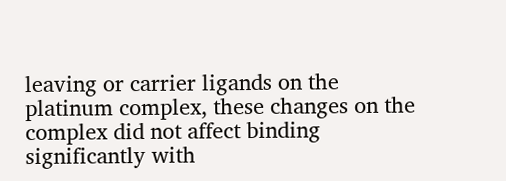leaving or carrier ligands on the platinum complex, these changes on the complex did not affect binding significantly with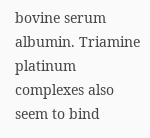bovine serum albumin. Triamine platinum complexes also seem to bind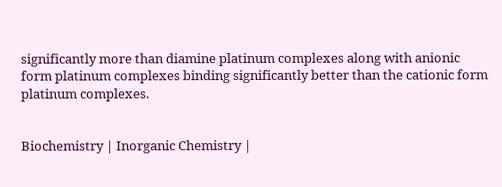significantly more than diamine platinum complexes along with anionic form platinum complexes binding significantly better than the cationic form platinum complexes.


Biochemistry | Inorganic Chemistry |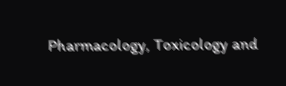Pharmacology, Toxicology and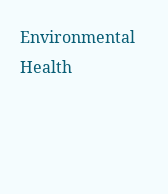Environmental Health